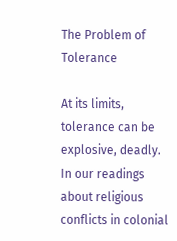The Problem of Tolerance

At its limits, tolerance can be explosive, deadly. In our readings about religious conflicts in colonial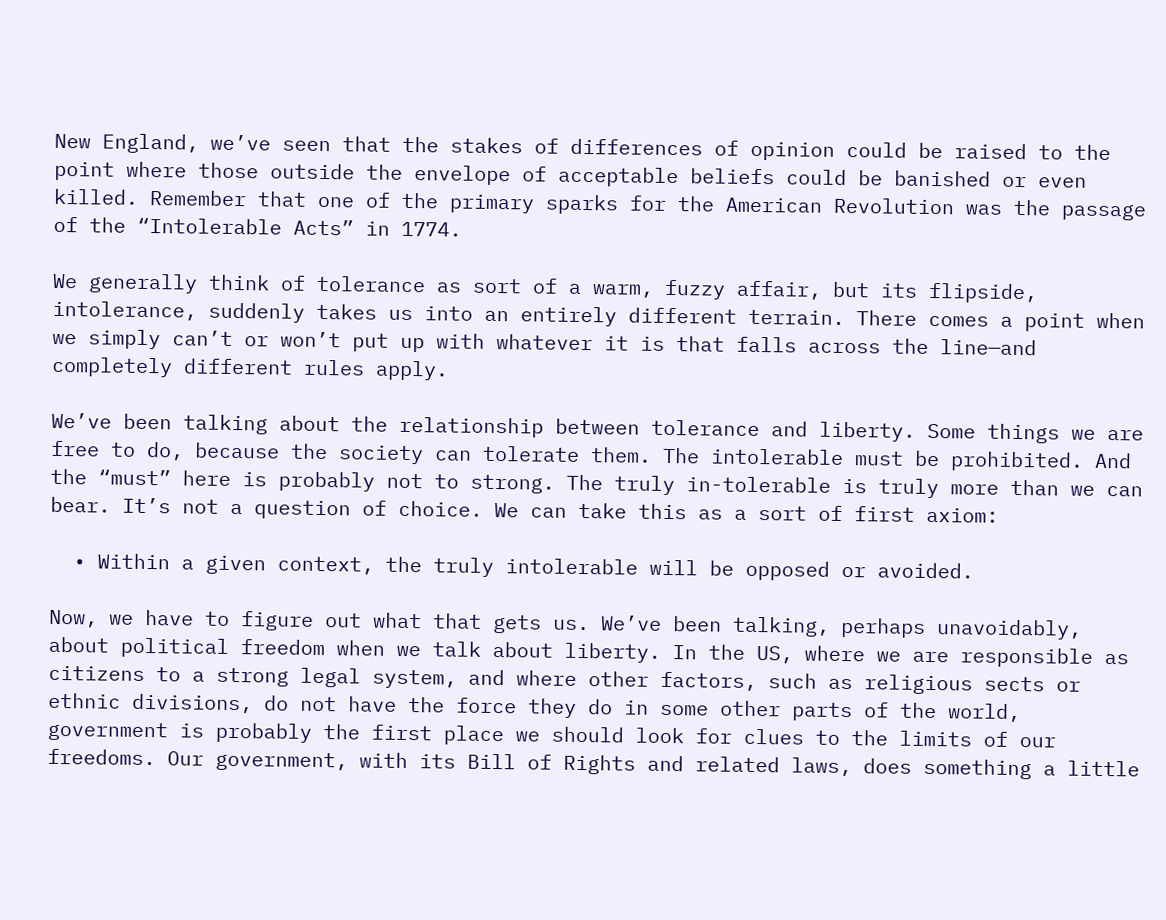New England, we’ve seen that the stakes of differences of opinion could be raised to the point where those outside the envelope of acceptable beliefs could be banished or even killed. Remember that one of the primary sparks for the American Revolution was the passage of the “Intolerable Acts” in 1774.

We generally think of tolerance as sort of a warm, fuzzy affair, but its flipside, intolerance, suddenly takes us into an entirely different terrain. There comes a point when we simply can’t or won’t put up with whatever it is that falls across the line—and completely different rules apply.

We’ve been talking about the relationship between tolerance and liberty. Some things we are free to do, because the society can tolerate them. The intolerable must be prohibited. And the “must” here is probably not to strong. The truly in-tolerable is truly more than we can bear. It’s not a question of choice. We can take this as a sort of first axiom:

  • Within a given context, the truly intolerable will be opposed or avoided.

Now, we have to figure out what that gets us. We’ve been talking, perhaps unavoidably, about political freedom when we talk about liberty. In the US, where we are responsible as citizens to a strong legal system, and where other factors, such as religious sects or ethnic divisions, do not have the force they do in some other parts of the world, government is probably the first place we should look for clues to the limits of our freedoms. Our government, with its Bill of Rights and related laws, does something a little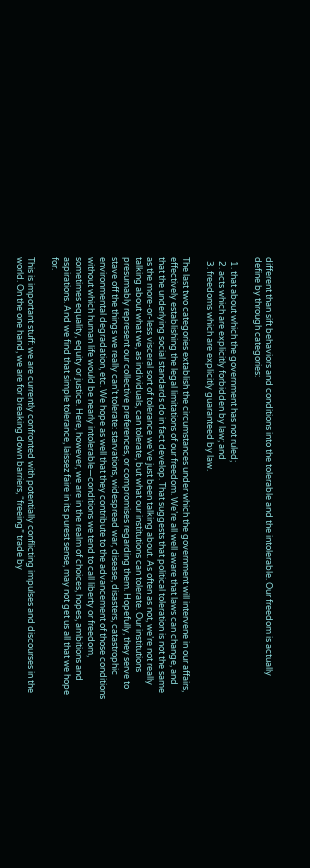different than sift behaviors and conditions into the tolerable and the intolerable. Our freedom is actually define by through categories:

  1. that about which the government has not ruled;
  2. acts which are explicitly forbidden by law; and
  3. freedoms which are explicitly guaranteed by law.

The last two categories extablish the circumstances under which the government will intervene in our affairs, effectively establishing the legal limitations of our freedom. We’re all well aware that laws can change, and that the underlying social standards do in fact develop. That suggests that political toleration is not the same as the more-or-less visceral sort of tolerance we’ve just been talking about. As often as not, we’re not really talking about what we, as individuals, can tolerate, but what our institutions can tolerate. Our institutions presumably represent our collective preferences, or compromises regarding them. Hopefully, they serve to stave off the things we really can’t tolerate: starvations, widespread war, disease, disasters, catastrophic environmental degradation, etc. We hope as well that they contribute to the advancement of those conditions without which human life would be nearly intolerable—conditions we tend to call liberty or freedom, sometimes equality, equity or justice. Here, however, we are in the realm of choices, hopes, ambitions and aspirations. And we find that simple tolerance, laissez faire in its purest sense, may not get us all that we hope for.

This is important stuff: we are currently confronted with potentially conflicting impulses and discourses in the world. On the one hand, we are for breaking down barriers, “freeing” trade by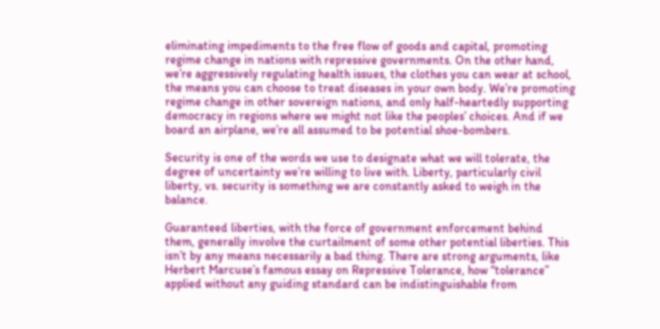eliminating impediments to the free flow of goods and capital, promoting regime change in nations with repressive governments. On the other hand, we’re aggressively regulating health issues, the clothes you can wear at school, the means you can choose to treat diseases in your own body. We’re promoting regime change in other sovereign nations, and only half-heartedly supporting democracy in regions where we might not like the peoples’ choices. And if we board an airplane, we’re all assumed to be potential shoe-bombers.

Security is one of the words we use to designate what we will tolerate, the degree of uncertainty we’re willing to live with. Liberty, particularly civil liberty, vs. security is something we are constantly asked to weigh in the balance.

Guaranteed liberties, with the force of government enforcement behind them, generally involve the curtailment of some other potential liberties. This isn’t by any means necessarily a bad thing. There are strong arguments, like Herbert Marcuse’s famous essay on Repressive Tolerance, how “tolerance” applied without any guiding standard can be indistinguishable from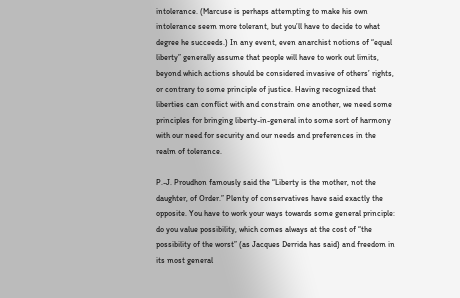intolerance. (Marcuse is perhaps attempting to make his own intolerance seem more tolerant, but you’ll have to decide to what degree he succeeds.) In any event, even anarchist notions of “equal liberty” generally assume that people will have to work out limits, beyond which actions should be considered invasive of others’ rights, or contrary to some principle of justice. Having recognized that liberties can conflict with and constrain one another, we need some principles for bringing liberty-in-general into some sort of harmony with our need for security and our needs and preferences in the realm of tolerance.

P.-J. Proudhon famously said the “Liberty is the mother, not the daughter, of Order.” Plenty of conservatives have said exactly the opposite. You have to work your ways towards some general principle: do you value possibility, which comes always at the cost of “the possibility of the worst” (as Jacques Derrida has said) and freedom in its most general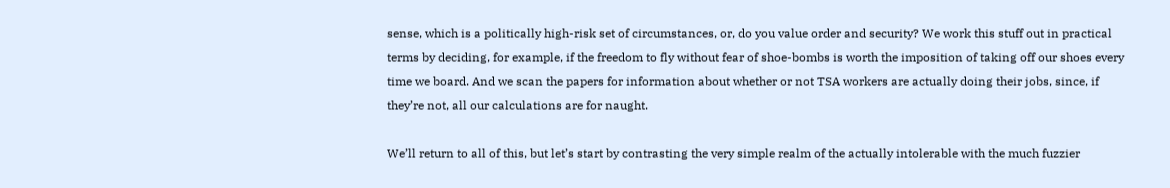sense, which is a politically high-risk set of circumstances, or, do you value order and security? We work this stuff out in practical terms by deciding, for example, if the freedom to fly without fear of shoe-bombs is worth the imposition of taking off our shoes every time we board. And we scan the papers for information about whether or not TSA workers are actually doing their jobs, since, if they’re not, all our calculations are for naught.

We’ll return to all of this, but let’s start by contrasting the very simple realm of the actually intolerable with the much fuzzier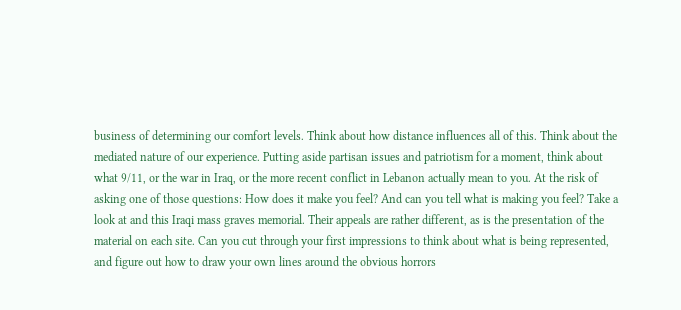business of determining our comfort levels. Think about how distance influences all of this. Think about the mediated nature of our experience. Putting aside partisan issues and patriotism for a moment, think about what 9/11, or the war in Iraq, or the more recent conflict in Lebanon actually mean to you. At the risk of asking one of those questions: How does it make you feel? And can you tell what is making you feel? Take a look at and this Iraqi mass graves memorial. Their appeals are rather different, as is the presentation of the material on each site. Can you cut through your first impressions to think about what is being represented, and figure out how to draw your own lines around the obvious horrors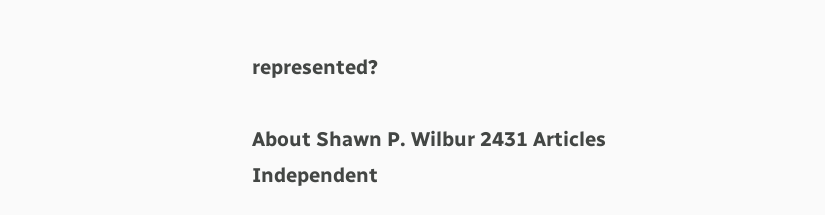represented?

About Shawn P. Wilbur 2431 Articles
Independent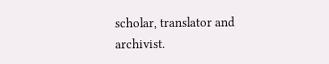scholar, translator and archivist.